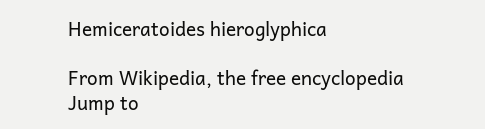Hemiceratoides hieroglyphica

From Wikipedia, the free encyclopedia
Jump to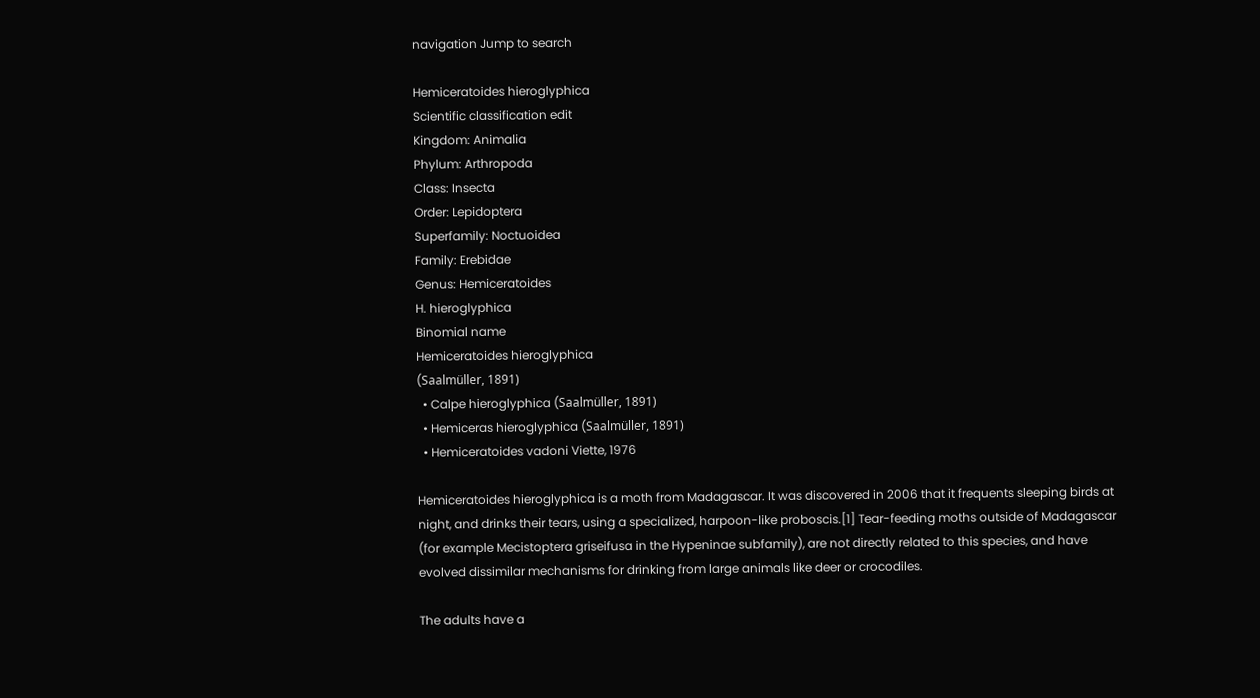navigation Jump to search

Hemiceratoides hieroglyphica
Scientific classification edit
Kingdom: Animalia
Phylum: Arthropoda
Class: Insecta
Order: Lepidoptera
Superfamily: Noctuoidea
Family: Erebidae
Genus: Hemiceratoides
H. hieroglyphica
Binomial name
Hemiceratoides hieroglyphica
(Saalmüller, 1891)
  • Calpe hieroglyphica (Saalmüller, 1891)
  • Hemiceras hieroglyphica (Saalmüller, 1891)
  • Hemiceratoides vadoni Viette, 1976

Hemiceratoides hieroglyphica is a moth from Madagascar. It was discovered in 2006 that it frequents sleeping birds at night, and drinks their tears, using a specialized, harpoon-like proboscis.[1] Tear-feeding moths outside of Madagascar (for example Mecistoptera griseifusa in the Hypeninae subfamily), are not directly related to this species, and have evolved dissimilar mechanisms for drinking from large animals like deer or crocodiles.

The adults have a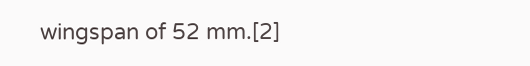wingspan of 52 mm.[2]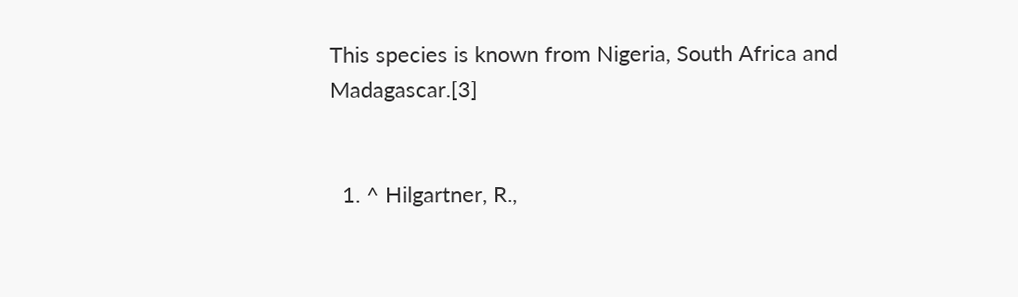This species is known from Nigeria, South Africa and Madagascar.[3]


  1. ^ Hilgartner, R.,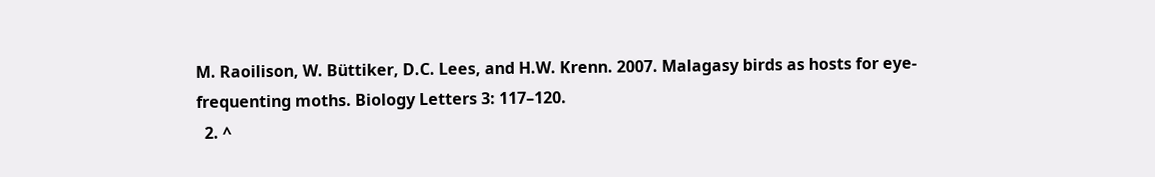M. Raoilison, W. Büttiker, D.C. Lees, and H.W. Krenn. 2007. Malagasy birds as hosts for eye-frequenting moths. Biology Letters 3: 117–120.
  2. ^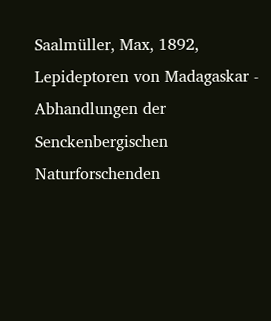Saalmüller, Max, 1892, Lepideptoren von Madagaskar - Abhandlungen der Senckenbergischen Naturforschenden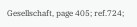Gesellschaft, page 405; ref.724;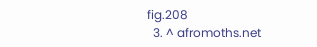fig.208
  3. ^ afromoths.net